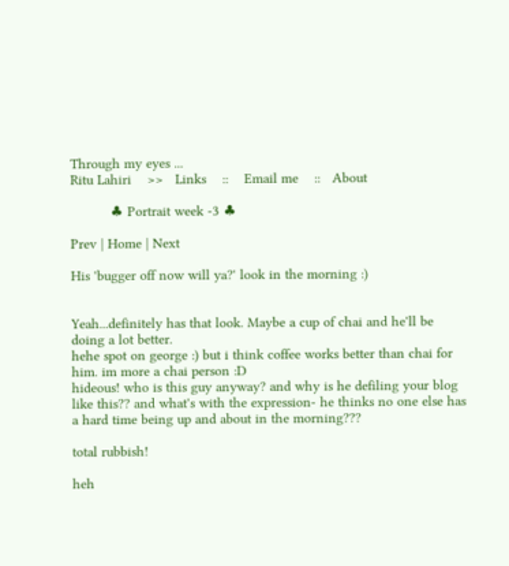Through my eyes ...                                                                                                                           Ritu Lahiri    >>   Links    ::    Email me    ::   About

          ♣ Portrait week -3 ♣

Prev | Home | Next

His 'bugger off now will ya?' look in the morning :)


Yeah...definitely has that look. Maybe a cup of chai and he'll be doing a lot better.
hehe spot on george :) but i think coffee works better than chai for him. im more a chai person :D
hideous! who is this guy anyway? and why is he defiling your blog like this?? and what's with the expression- he thinks no one else has a hard time being up and about in the morning???

total rubbish!

heh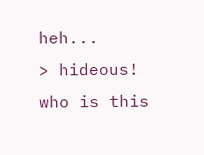heh...
> hideous! who is this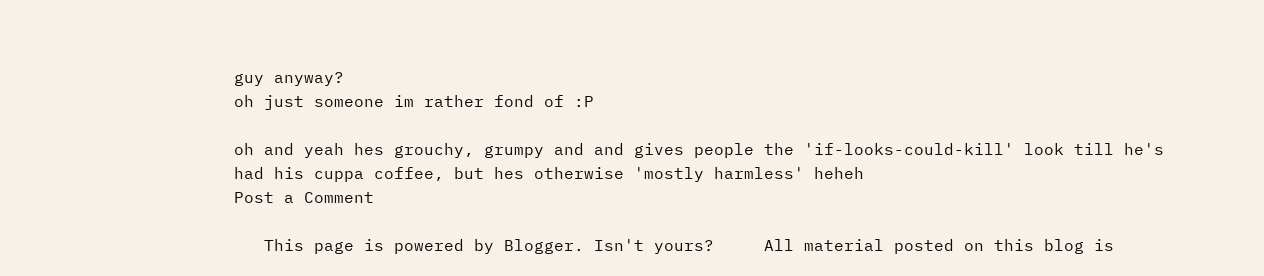guy anyway?
oh just someone im rather fond of :P

oh and yeah hes grouchy, grumpy and and gives people the 'if-looks-could-kill' look till he's had his cuppa coffee, but hes otherwise 'mostly harmless' heheh
Post a Comment

   This page is powered by Blogger. Isn't yours?     All material posted on this blog is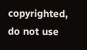copyrighted, do not use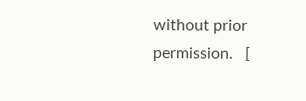without prior permission.   [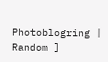Photoblogring | Random ]